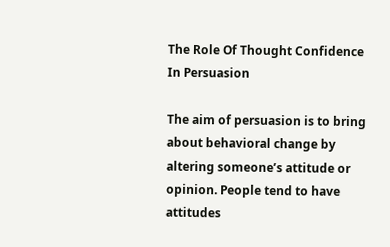The Role Of Thought Confidence In Persuasion

The aim of persuasion is to bring about behavioral change by altering someone’s attitude or opinion. People tend to have attitudes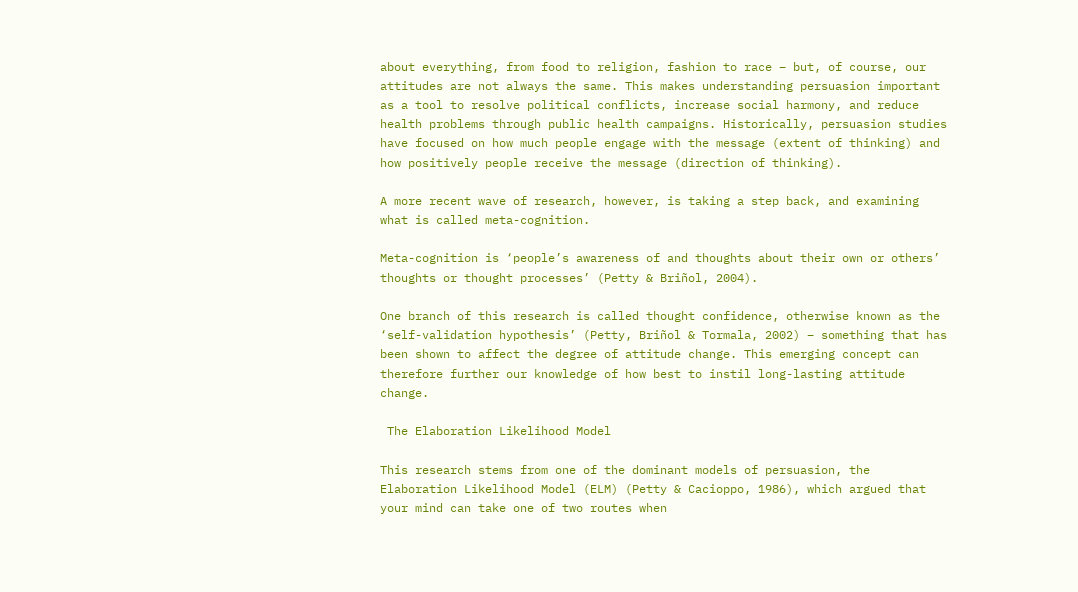about everything, from food to religion, fashion to race – but, of course, our attitudes are not always the same. This makes understanding persuasion important as a tool to resolve political conflicts, increase social harmony, and reduce health problems through public health campaigns. Historically, persuasion studies have focused on how much people engage with the message (extent of thinking) and how positively people receive the message (direction of thinking).

A more recent wave of research, however, is taking a step back, and examining what is called meta-cognition.

Meta-cognition is ‘people’s awareness of and thoughts about their own or others’ thoughts or thought processes’ (Petty & Briñol, 2004).

One branch of this research is called thought confidence, otherwise known as the ‘self-validation hypothesis’ (Petty, Briñol & Tormala, 2002) – something that has been shown to affect the degree of attitude change. This emerging concept can therefore further our knowledge of how best to instil long-lasting attitude change.

 The Elaboration Likelihood Model

This research stems from one of the dominant models of persuasion, the Elaboration Likelihood Model (ELM) (Petty & Cacioppo, 1986), which argued that your mind can take one of two routes when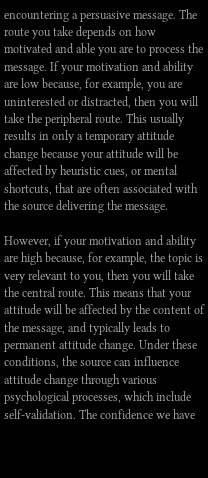encountering a persuasive message. The route you take depends on how motivated and able you are to process the message. If your motivation and ability are low because, for example, you are uninterested or distracted, then you will take the peripheral route. This usually results in only a temporary attitude change because your attitude will be affected by heuristic cues, or mental shortcuts, that are often associated with the source delivering the message.

However, if your motivation and ability are high because, for example, the topic is very relevant to you, then you will take the central route. This means that your attitude will be affected by the content of the message, and typically leads to permanent attitude change. Under these conditions, the source can influence attitude change through various psychological processes, which include self-validation. The confidence we have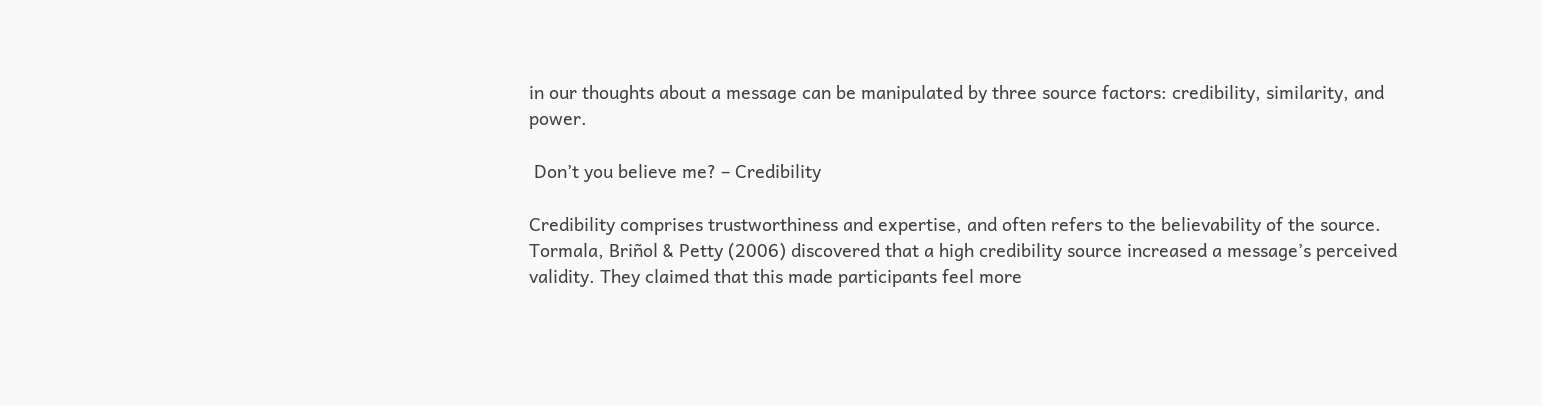in our thoughts about a message can be manipulated by three source factors: credibility, similarity, and power.

 Don’t you believe me? – Credibility

Credibility comprises trustworthiness and expertise, and often refers to the believability of the source. Tormala, Briñol & Petty (2006) discovered that a high credibility source increased a message’s perceived validity. They claimed that this made participants feel more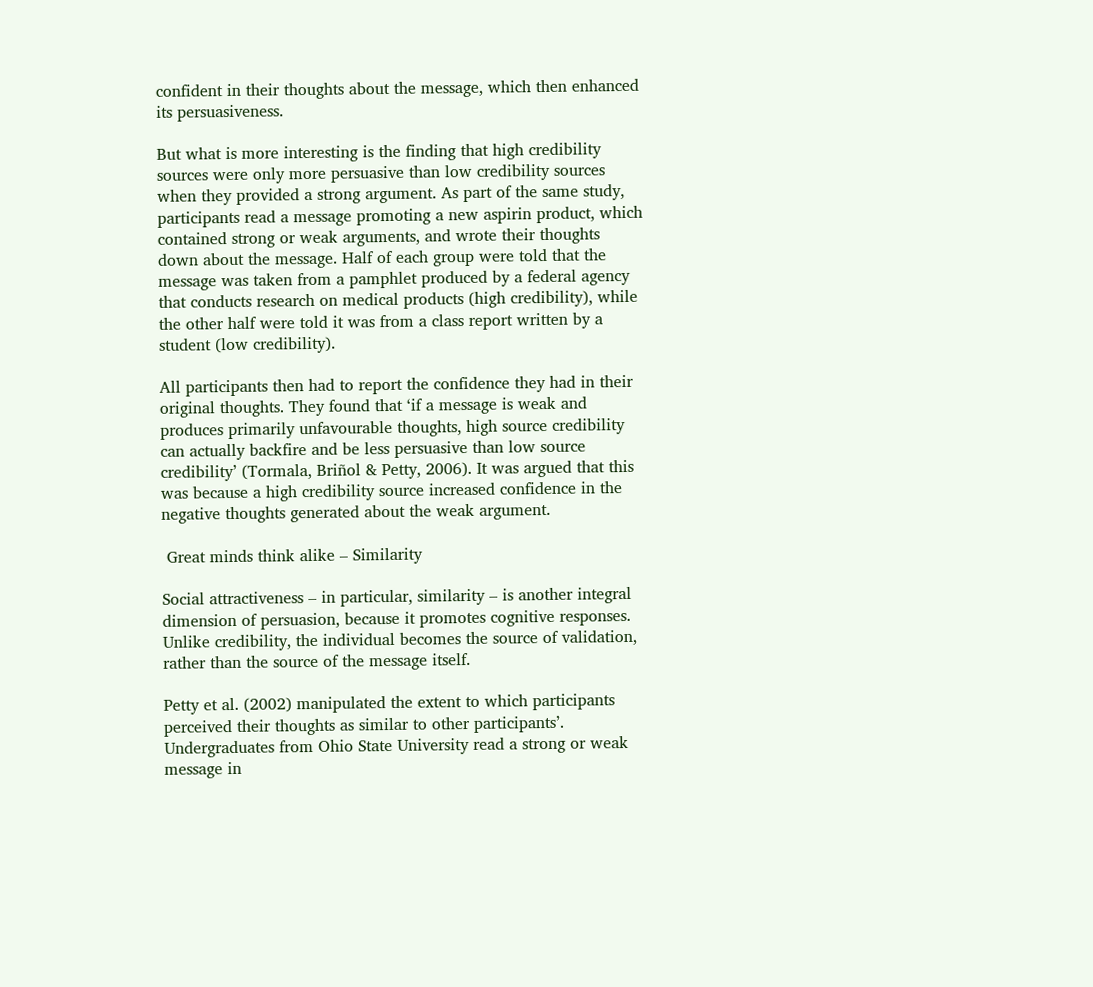confident in their thoughts about the message, which then enhanced its persuasiveness.

But what is more interesting is the finding that high credibility sources were only more persuasive than low credibility sources when they provided a strong argument. As part of the same study, participants read a message promoting a new aspirin product, which contained strong or weak arguments, and wrote their thoughts down about the message. Half of each group were told that the message was taken from a pamphlet produced by a federal agency that conducts research on medical products (high credibility), while the other half were told it was from a class report written by a student (low credibility).

All participants then had to report the confidence they had in their original thoughts. They found that ‘if a message is weak and produces primarily unfavourable thoughts, high source credibility can actually backfire and be less persuasive than low source credibility’ (Tormala, Briñol & Petty, 2006). It was argued that this was because a high credibility source increased confidence in the negative thoughts generated about the weak argument.

 Great minds think alike – Similarity

Social attractiveness – in particular, similarity – is another integral dimension of persuasion, because it promotes cognitive responses. Unlike credibility, the individual becomes the source of validation, rather than the source of the message itself.

Petty et al. (2002) manipulated the extent to which participants perceived their thoughts as similar to other participants’. Undergraduates from Ohio State University read a strong or weak message in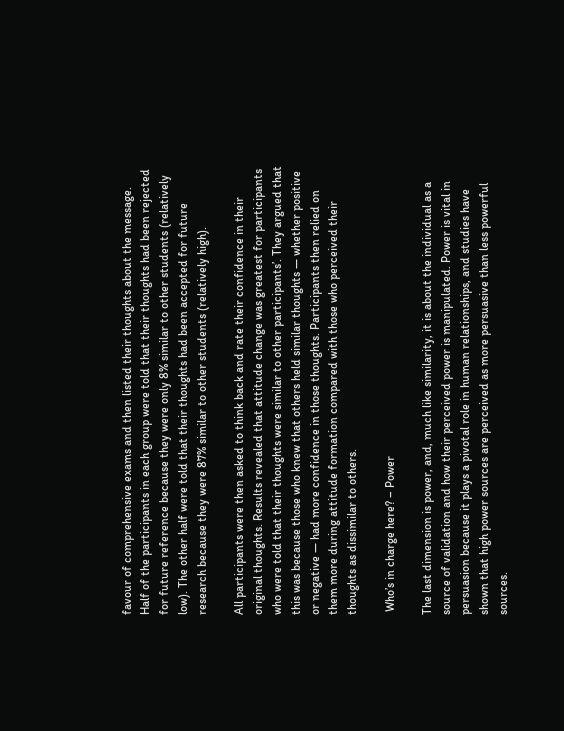favour of comprehensive exams and then listed their thoughts about the message. Half of the participants in each group were told that their thoughts had been rejected for future reference because they were only 8% similar to other students (relatively low). The other half were told that their thoughts had been accepted for future research because they were 87% similar to other students (relatively high).

All participants were then asked to think back and rate their confidence in their original thoughts. Results revealed that attitude change was greatest for participants who were told that their thoughts were similar to other participants’. They argued that this was because those who knew that others held similar thoughts — whether positive or negative — had more confidence in those thoughts. Participants then relied on them more during attitude formation compared with those who perceived their thoughts as dissimilar to others.

 Who’s in charge here? – Power

The last dimension is power, and, much like similarity, it is about the individual as a source of validation and how their perceived power is manipulated. Power is vital in persuasion because it plays a pivotal role in human relationships, and studies have shown that high power sources are perceived as more persuasive than less powerful sources.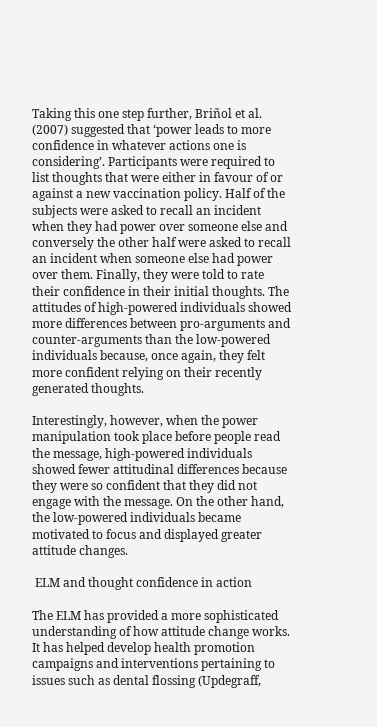Taking this one step further, Briñol et al. (2007) suggested that ‘power leads to more confidence in whatever actions one is considering’. Participants were required to list thoughts that were either in favour of or against a new vaccination policy. Half of the subjects were asked to recall an incident when they had power over someone else and conversely the other half were asked to recall an incident when someone else had power over them. Finally, they were told to rate their confidence in their initial thoughts. The attitudes of high-powered individuals showed more differences between pro-arguments and counter-arguments than the low-powered individuals because, once again, they felt more confident relying on their recently generated thoughts.

Interestingly, however, when the power manipulation took place before people read the message, high-powered individuals showed fewer attitudinal differences because they were so confident that they did not engage with the message. On the other hand, the low-powered individuals became motivated to focus and displayed greater attitude changes.

 ELM and thought confidence in action

The ELM has provided a more sophisticated understanding of how attitude change works. It has helped develop health promotion campaigns and interventions pertaining to issues such as dental flossing (Updegraff,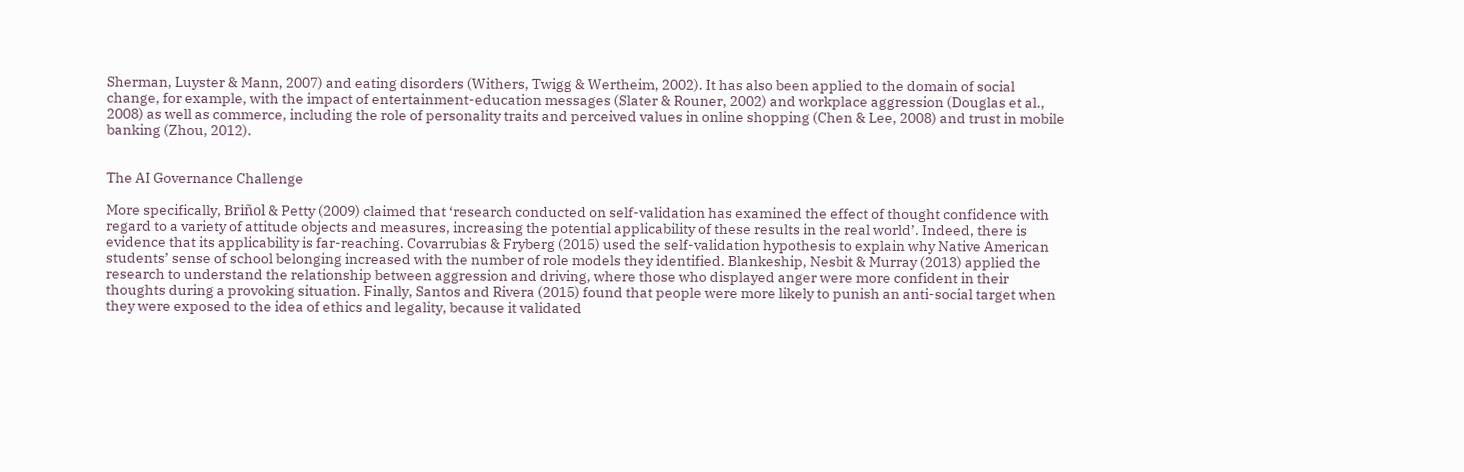Sherman, Luyster & Mann, 2007) and eating disorders (Withers, Twigg & Wertheim, 2002). It has also been applied to the domain of social change, for example, with the impact of entertainment-education messages (Slater & Rouner, 2002) and workplace aggression (Douglas et al., 2008) as well as commerce, including the role of personality traits and perceived values in online shopping (Chen & Lee, 2008) and trust in mobile banking (Zhou, 2012).


The AI Governance Challenge

More specifically, Briñol & Petty (2009) claimed that ‘research conducted on self-validation has examined the effect of thought confidence with regard to a variety of attitude objects and measures, increasing the potential applicability of these results in the real world’. Indeed, there is evidence that its applicability is far-reaching. Covarrubias & Fryberg (2015) used the self-validation hypothesis to explain why Native American students’ sense of school belonging increased with the number of role models they identified. Blankeship, Nesbit & Murray (2013) applied the research to understand the relationship between aggression and driving, where those who displayed anger were more confident in their thoughts during a provoking situation. Finally, Santos and Rivera (2015) found that people were more likely to punish an anti-social target when they were exposed to the idea of ethics and legality, because it validated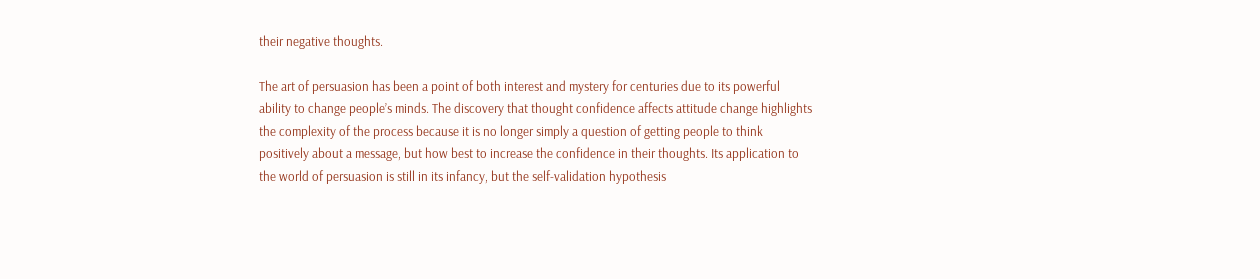their negative thoughts.

The art of persuasion has been a point of both interest and mystery for centuries due to its powerful ability to change people’s minds. The discovery that thought confidence affects attitude change highlights the complexity of the process because it is no longer simply a question of getting people to think positively about a message, but how best to increase the confidence in their thoughts. Its application to the world of persuasion is still in its infancy, but the self-validation hypothesis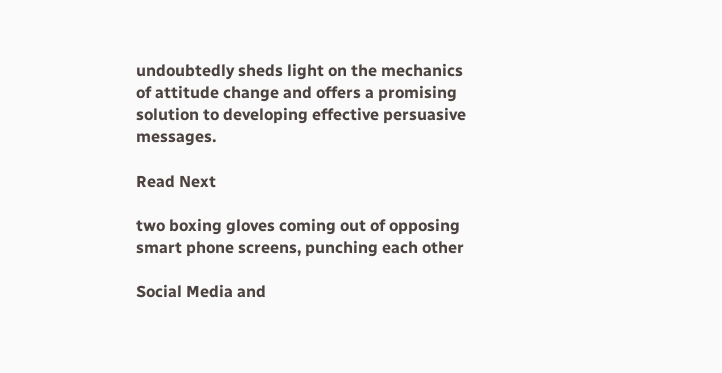undoubtedly sheds light on the mechanics of attitude change and offers a promising solution to developing effective persuasive messages.

Read Next

two boxing gloves coming out of opposing smart phone screens, punching each other

Social Media and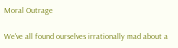Moral Outrage

We've all found ourselves irrationally mad about a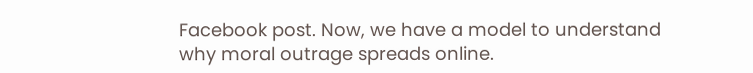Facebook post. Now, we have a model to understand why moral outrage spreads online.